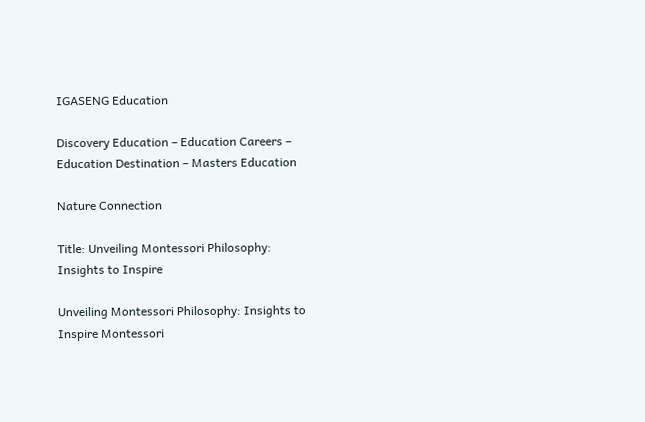IGASENG Education

Discovery Education – Education Careers – Education Destination – Masters Education

Nature Connection

Title: Unveiling Montessori Philosophy: Insights to Inspire

Unveiling Montessori Philosophy: Insights to Inspire Montessori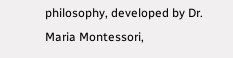philosophy, developed by Dr. Maria Montessori,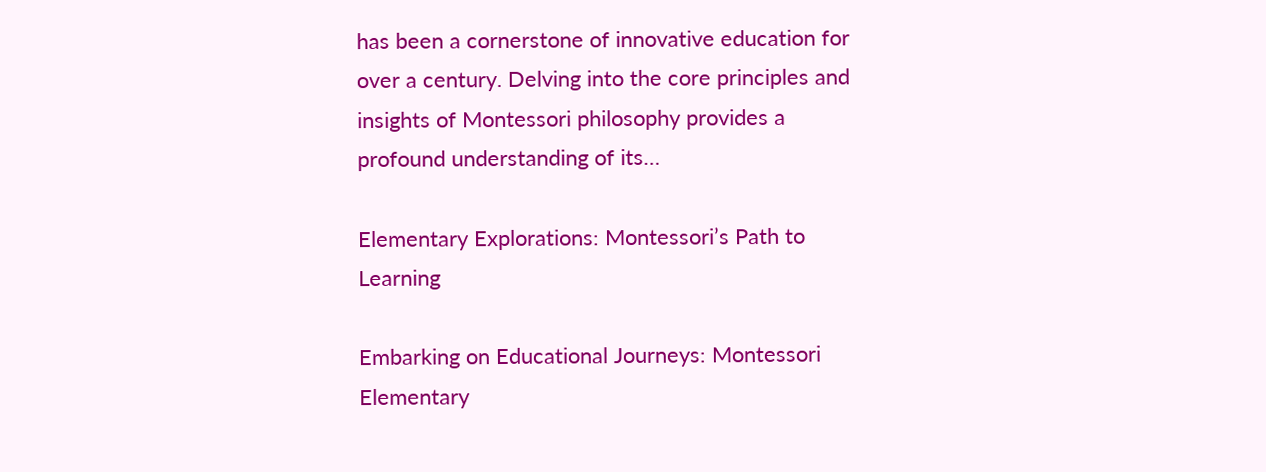has been a cornerstone of innovative education for over a century. Delving into the core principles and insights of Montessori philosophy provides a profound understanding of its…

Elementary Explorations: Montessori’s Path to Learning

Embarking on Educational Journeys: Montessori Elementary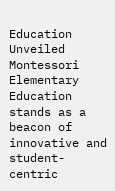Education Unveiled Montessori Elementary Education stands as a beacon of innovative and student-centric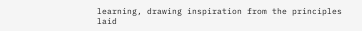learning, drawing inspiration from the principles laid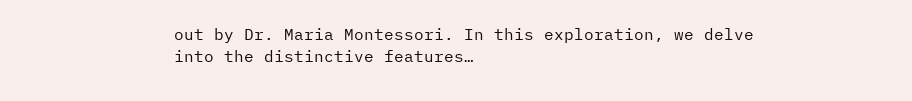out by Dr. Maria Montessori. In this exploration, we delve into the distinctive features…